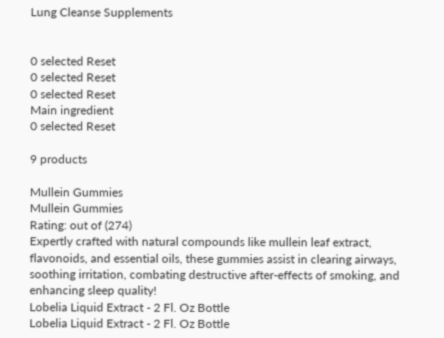Lung Cleanse Supplements


0 selected Reset
0 selected Reset
0 selected Reset
Main ingredient
0 selected Reset

9 products

Mullein Gummies
Mullein Gummies
Rating: out of (274)
Expertly crafted with natural compounds like mullein leaf extract, flavonoids, and essential oils, these gummies assist in clearing airways, soothing irritation, combating destructive after-effects of smoking, and enhancing sleep quality!
Lobelia Liquid Extract - 2 Fl. Oz Bottle
Lobelia Liquid Extract - 2 Fl. Oz Bottle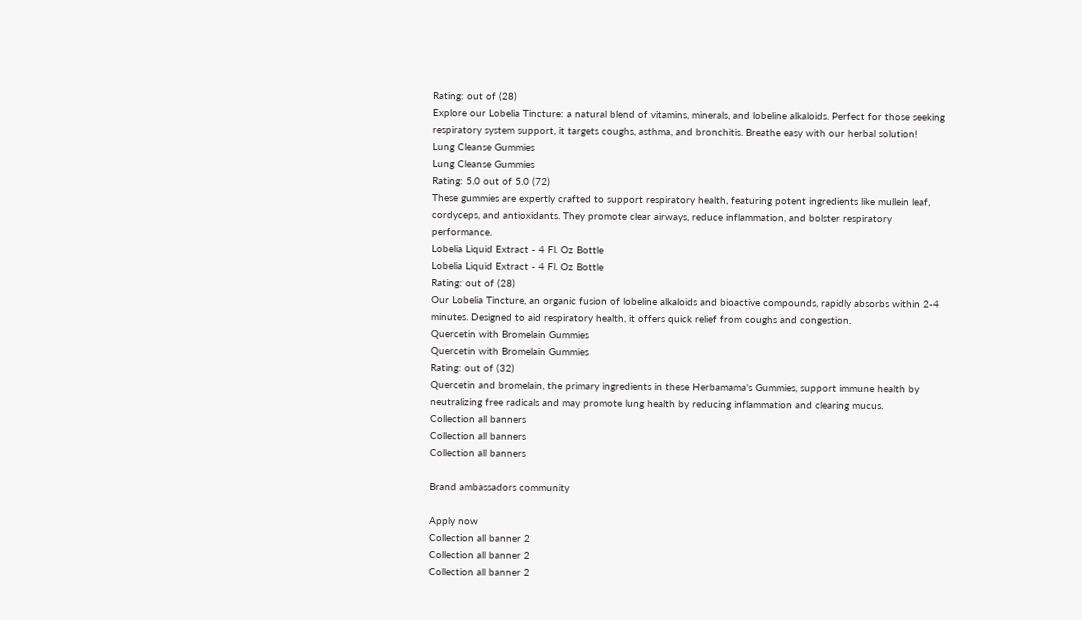Rating: out of (28)
Explore our Lobelia Tincture: a natural blend of vitamins, minerals, and lobeline alkaloids. Perfect for those seeking respiratory system support, it targets coughs, asthma, and bronchitis. Breathe easy with our herbal solution!
Lung Cleanse Gummies
Lung Cleanse Gummies
Rating: 5.0 out of 5.0 (72)
These gummies are expertly crafted to support respiratory health, featuring potent ingredients like mullein leaf, cordyceps, and antioxidants. They promote clear airways, reduce inflammation, and bolster respiratory performance.
Lobelia Liquid Extract - 4 Fl. Oz Bottle
Lobelia Liquid Extract - 4 Fl. Oz Bottle
Rating: out of (28)
Our Lobelia Tincture, an organic fusion of lobeline alkaloids and bioactive compounds, rapidly absorbs within 2-4 minutes. Designed to aid respiratory health, it offers quick relief from coughs and congestion.
Quercetin with Bromelain Gummies
Quercetin with Bromelain Gummies
Rating: out of (32)
Quercetin and bromelain, the primary ingredients in these Herbamama's Gummies, support immune health by neutralizing free radicals and may promote lung health by reducing inflammation and clearing mucus.
Collection all banners
Collection all banners
Collection all banners

Brand ambassadors community

Apply now
Collection all banner 2
Collection all banner 2
Collection all banner 2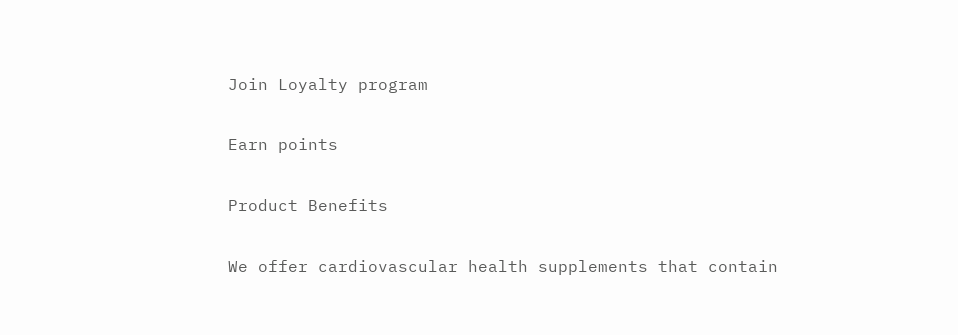Join Loyalty program

Earn points

Product Benefits

We offer cardiovascular health supplements that contain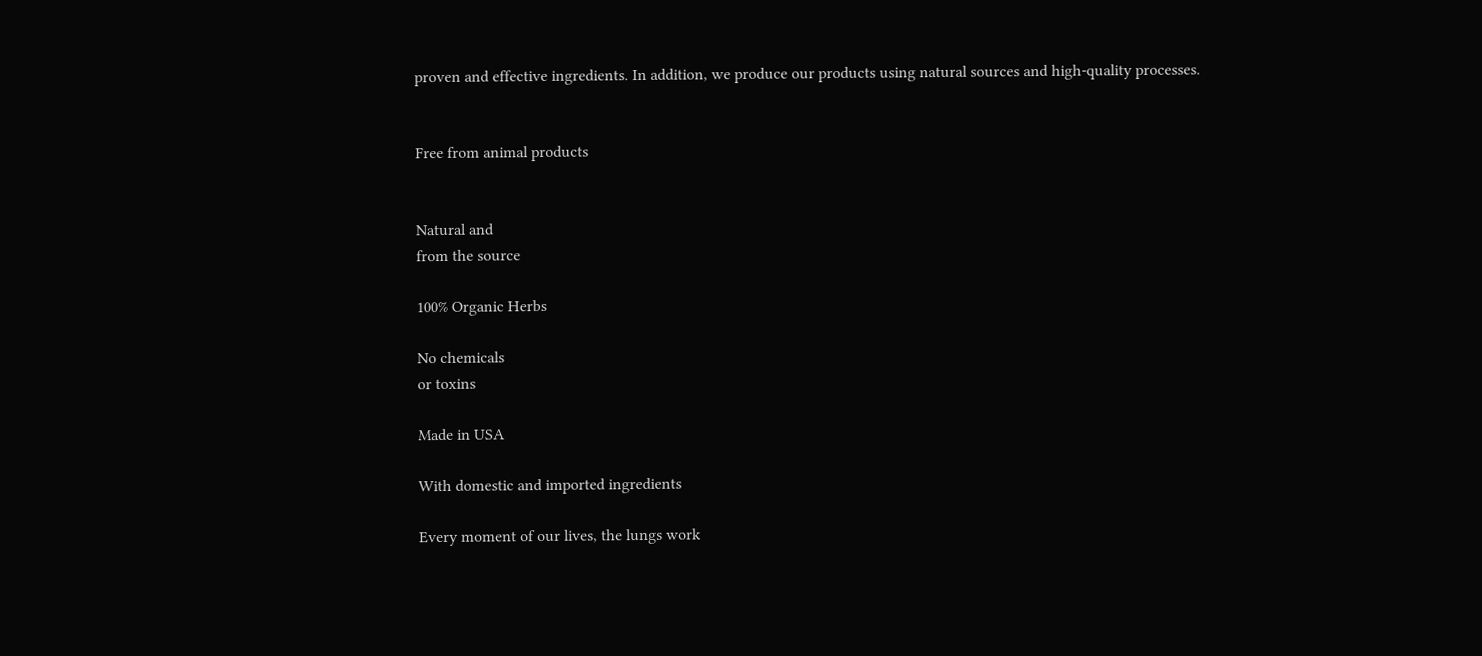proven and effective ingredients. In addition, we produce our products using natural sources and high-quality processes.


Free from animal products


Natural and
from the source

100% Organic Herbs

No chemicals
or toxins

Made in USA

With domestic and imported ingredients

Every moment of our lives, the lungs work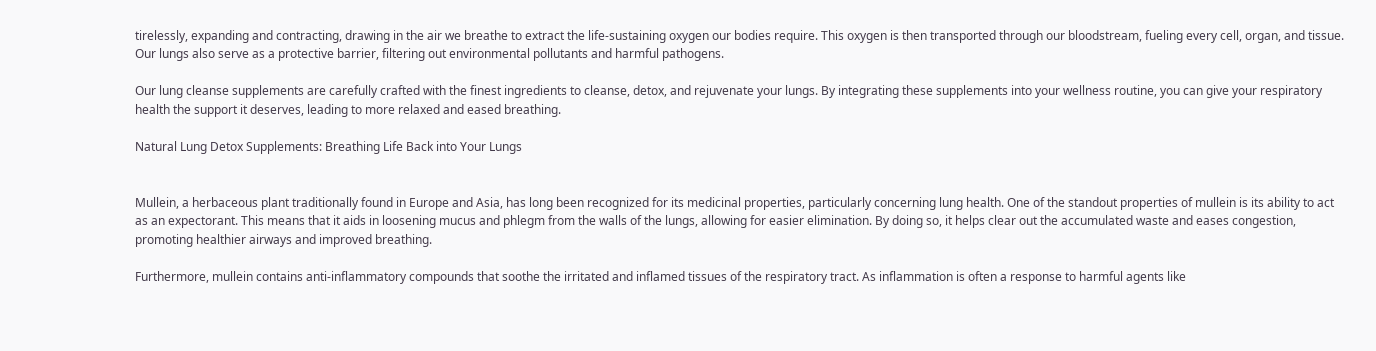tirelessly, expanding and contracting, drawing in the air we breathe to extract the life-sustaining oxygen our bodies require. This oxygen is then transported through our bloodstream, fueling every cell, organ, and tissue. Our lungs also serve as a protective barrier, filtering out environmental pollutants and harmful pathogens.

Our lung cleanse supplements are carefully crafted with the finest ingredients to cleanse, detox, and rejuvenate your lungs. By integrating these supplements into your wellness routine, you can give your respiratory health the support it deserves, leading to more relaxed and eased breathing.

Natural Lung Detox Supplements: Breathing Life Back into Your Lungs


Mullein, a herbaceous plant traditionally found in Europe and Asia, has long been recognized for its medicinal properties, particularly concerning lung health. One of the standout properties of mullein is its ability to act as an expectorant. This means that it aids in loosening mucus and phlegm from the walls of the lungs, allowing for easier elimination. By doing so, it helps clear out the accumulated waste and eases congestion, promoting healthier airways and improved breathing.

Furthermore, mullein contains anti-inflammatory compounds that soothe the irritated and inflamed tissues of the respiratory tract. As inflammation is often a response to harmful agents like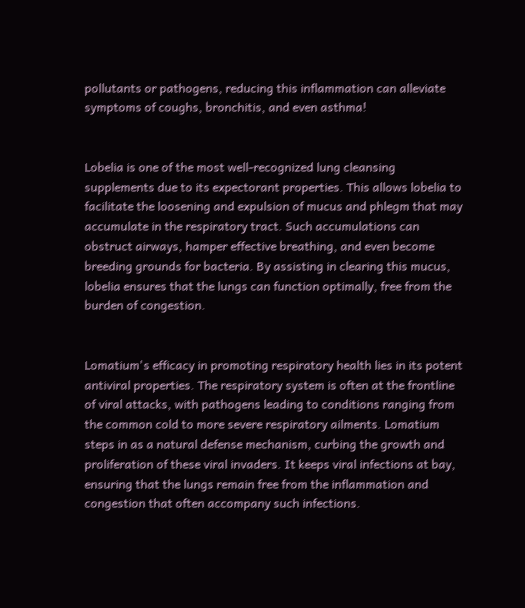pollutants or pathogens, reducing this inflammation can alleviate symptoms of coughs, bronchitis, and even asthma!


Lobelia is one of the most well-recognized lung cleansing supplements due to its expectorant properties. This allows lobelia to facilitate the loosening and expulsion of mucus and phlegm that may accumulate in the respiratory tract. Such accumulations can obstruct airways, hamper effective breathing, and even become breeding grounds for bacteria. By assisting in clearing this mucus, lobelia ensures that the lungs can function optimally, free from the burden of congestion.


Lomatium's efficacy in promoting respiratory health lies in its potent antiviral properties. The respiratory system is often at the frontline of viral attacks, with pathogens leading to conditions ranging from the common cold to more severe respiratory ailments. Lomatium steps in as a natural defense mechanism, curbing the growth and proliferation of these viral invaders. It keeps viral infections at bay, ensuring that the lungs remain free from the inflammation and congestion that often accompany such infections.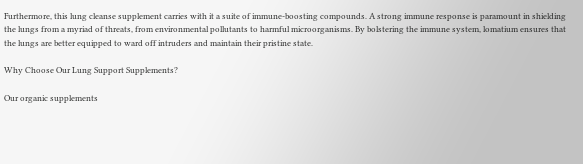Furthermore, this lung cleanse supplement carries with it a suite of immune-boosting compounds. A strong immune response is paramount in shielding the lungs from a myriad of threats, from environmental pollutants to harmful microorganisms. By bolstering the immune system, lomatium ensures that the lungs are better equipped to ward off intruders and maintain their pristine state.

Why Choose Our Lung Support Supplements?

Our organic supplements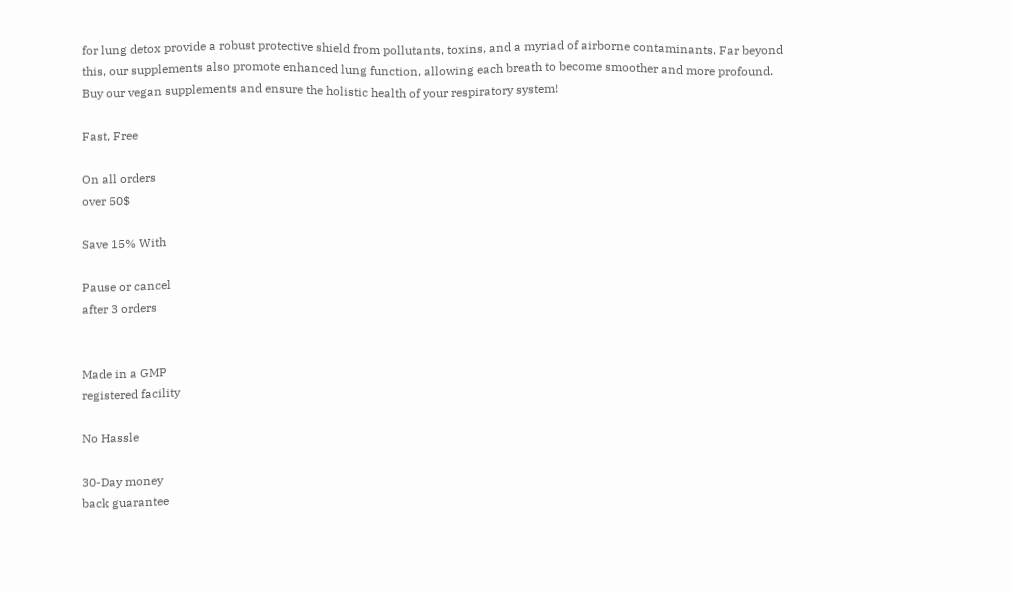for lung detox provide a robust protective shield from pollutants, toxins, and a myriad of airborne contaminants. Far beyond this, our supplements also promote enhanced lung function, allowing each breath to become smoother and more profound. Buy our vegan supplements and ensure the holistic health of your respiratory system!

Fast, Free

On all orders
over 50$

Save 15% With

Pause or cancel
after 3 orders


Made in a GMP
registered facility

No Hassle

30-Day money
back guarantee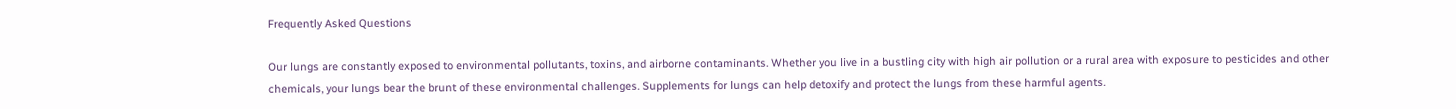Frequently Asked Questions

Our lungs are constantly exposed to environmental pollutants, toxins, and airborne contaminants. Whether you live in a bustling city with high air pollution or a rural area with exposure to pesticides and other chemicals, your lungs bear the brunt of these environmental challenges. Supplements for lungs can help detoxify and protect the lungs from these harmful agents.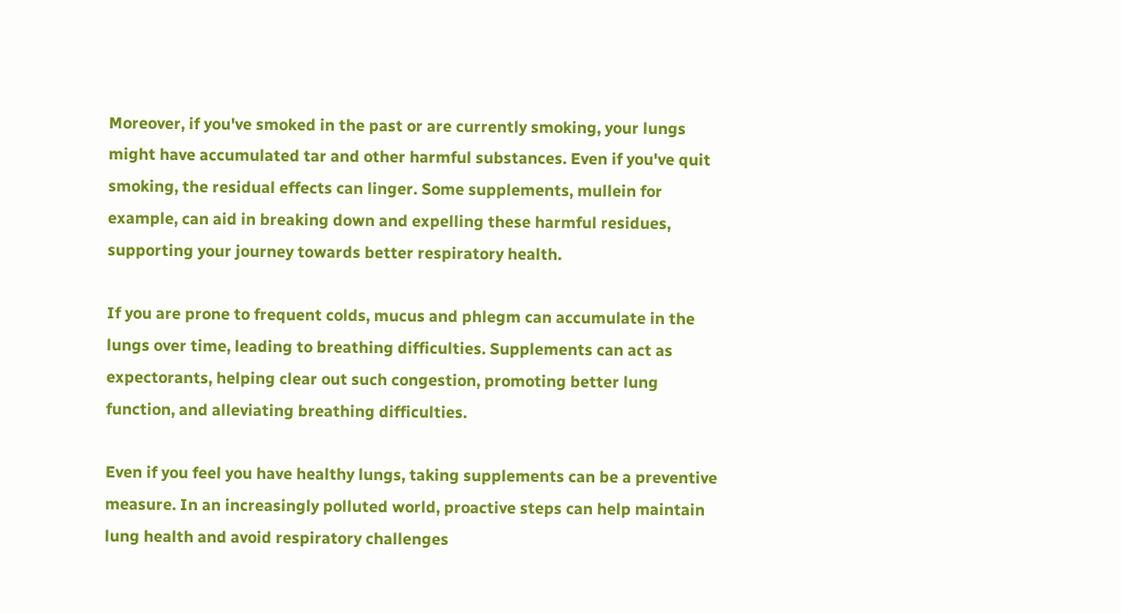Moreover, if you've smoked in the past or are currently smoking, your lungs might have accumulated tar and other harmful substances. Even if you've quit smoking, the residual effects can linger. Some supplements, mullein for example, can aid in breaking down and expelling these harmful residues, supporting your journey towards better respiratory health.

If you are prone to frequent colds, mucus and phlegm can accumulate in the lungs over time, leading to breathing difficulties. Supplements can act as expectorants, helping clear out such congestion, promoting better lung function, and alleviating breathing difficulties.

Even if you feel you have healthy lungs, taking supplements can be a preventive measure. In an increasingly polluted world, proactive steps can help maintain lung health and avoid respiratory challenges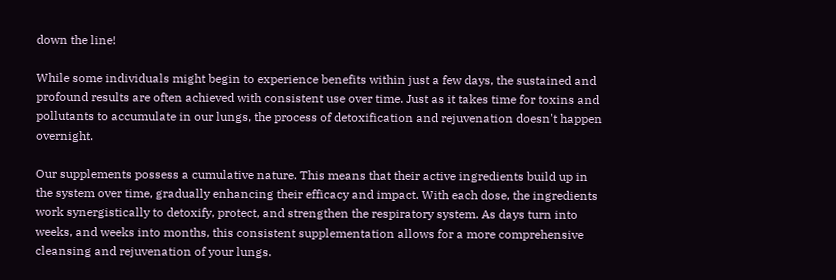down the line!

While some individuals might begin to experience benefits within just a few days, the sustained and profound results are often achieved with consistent use over time. Just as it takes time for toxins and pollutants to accumulate in our lungs, the process of detoxification and rejuvenation doesn't happen overnight.

Our supplements possess a cumulative nature. This means that their active ingredients build up in the system over time, gradually enhancing their efficacy and impact. With each dose, the ingredients work synergistically to detoxify, protect, and strengthen the respiratory system. As days turn into weeks, and weeks into months, this consistent supplementation allows for a more comprehensive cleansing and rejuvenation of your lungs.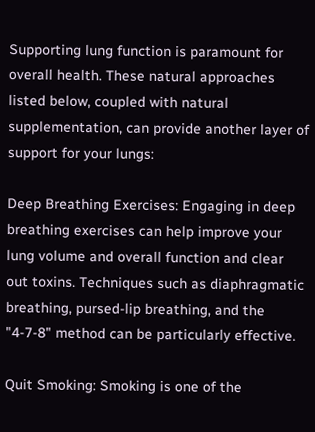Supporting lung function is paramount for overall health. These natural approaches listed below, coupled with natural supplementation, can provide another layer of support for your lungs:

Deep Breathing Exercises: Engaging in deep breathing exercises can help improve your lung volume and overall function and clear out toxins. Techniques such as diaphragmatic breathing, pursed-lip breathing, and the "4-7-8" method can be particularly effective.

Quit Smoking: Smoking is one of the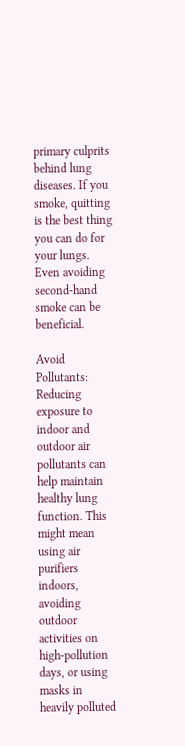primary culprits behind lung diseases. If you smoke, quitting is the best thing you can do for your lungs. Even avoiding second-hand smoke can be beneficial.

Avoid Pollutants: Reducing exposure to indoor and outdoor air pollutants can help maintain healthy lung function. This might mean using air purifiers indoors, avoiding outdoor activities on high-pollution days, or using masks in heavily polluted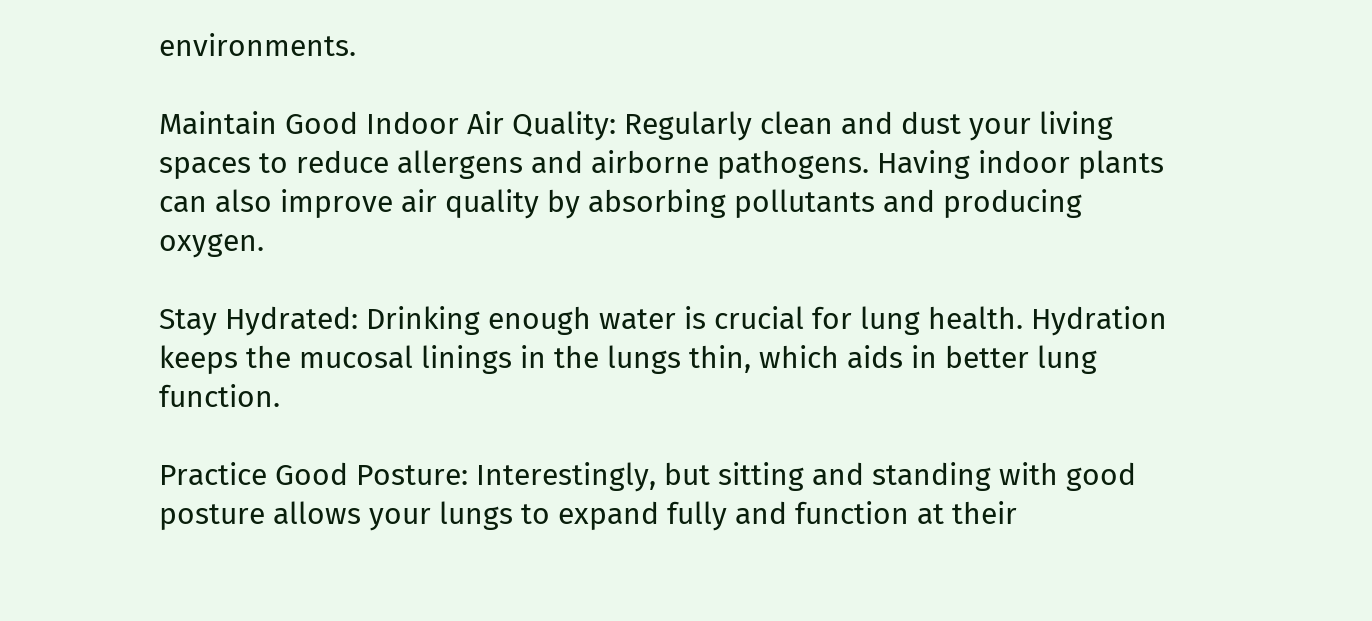environments.

Maintain Good Indoor Air Quality: Regularly clean and dust your living spaces to reduce allergens and airborne pathogens. Having indoor plants can also improve air quality by absorbing pollutants and producing oxygen.

Stay Hydrated: Drinking enough water is crucial for lung health. Hydration keeps the mucosal linings in the lungs thin, which aids in better lung function.

Practice Good Posture: Interestingly, but sitting and standing with good posture allows your lungs to expand fully and function at their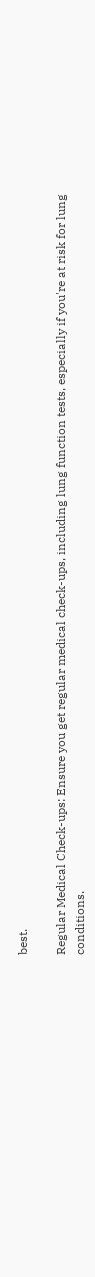best.

Regular Medical Check-ups: Ensure you get regular medical check-ups, including lung function tests, especially if you're at risk for lung conditions.